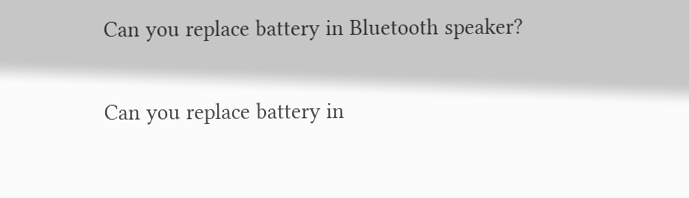Can you replace battery in Bluetooth speaker?

Can you replace battery in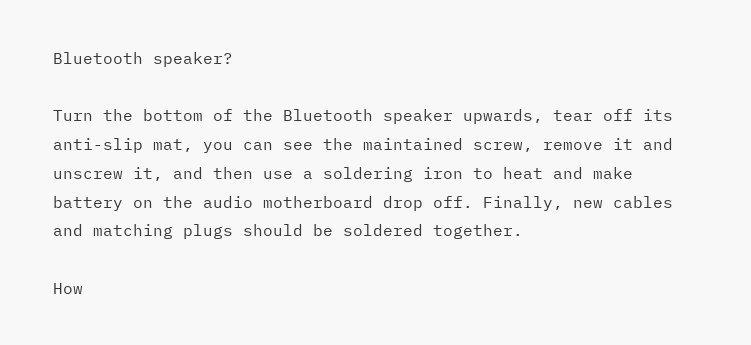Bluetooth speaker?

Turn the bottom of the Bluetooth speaker upwards, tear off its anti-slip mat, you can see the maintained screw, remove it and unscrew it, and then use a soldering iron to heat and make battery on the audio motherboard drop off. Finally, new cables and matching plugs should be soldered together.

How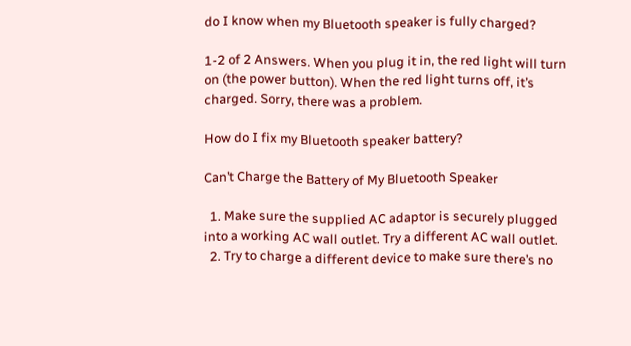do I know when my Bluetooth speaker is fully charged?

1-2 of 2 Answers. When you plug it in, the red light will turn on (the power button). When the red light turns off, it’s charged. Sorry, there was a problem.

How do I fix my Bluetooth speaker battery?

Can’t Charge the Battery of My Bluetooth Speaker

  1. Make sure the supplied AC adaptor is securely plugged into a working AC wall outlet. Try a different AC wall outlet.
  2. Try to charge a different device to make sure there’s no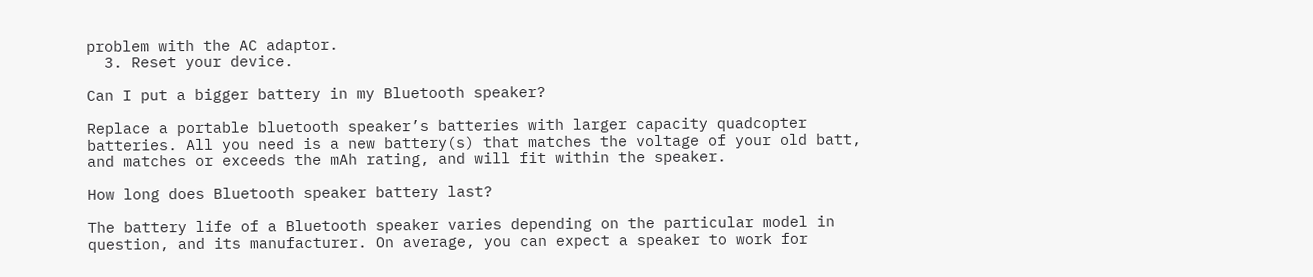problem with the AC adaptor.
  3. Reset your device.

Can I put a bigger battery in my Bluetooth speaker?

Replace a portable bluetooth speaker’s batteries with larger capacity quadcopter batteries. All you need is a new battery(s) that matches the voltage of your old batt, and matches or exceeds the mAh rating, and will fit within the speaker.

How long does Bluetooth speaker battery last?

The battery life of a Bluetooth speaker varies depending on the particular model in question, and its manufacturer. On average, you can expect a speaker to work for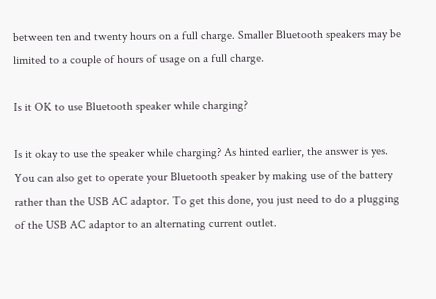between ten and twenty hours on a full charge. Smaller Bluetooth speakers may be limited to a couple of hours of usage on a full charge.

Is it OK to use Bluetooth speaker while charging?

Is it okay to use the speaker while charging? As hinted earlier, the answer is yes. You can also get to operate your Bluetooth speaker by making use of the battery rather than the USB AC adaptor. To get this done, you just need to do a plugging of the USB AC adaptor to an alternating current outlet.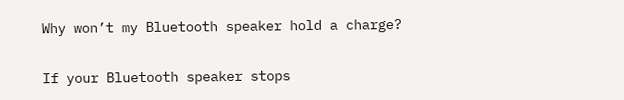Why won’t my Bluetooth speaker hold a charge?

If your Bluetooth speaker stops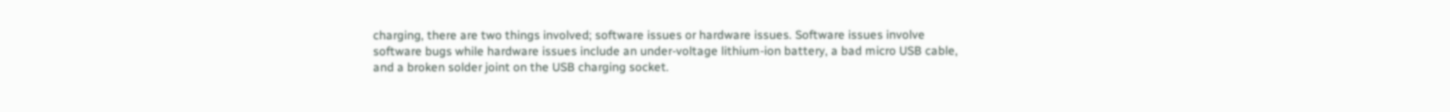charging, there are two things involved; software issues or hardware issues. Software issues involve software bugs while hardware issues include an under-voltage lithium-ion battery, a bad micro USB cable, and a broken solder joint on the USB charging socket.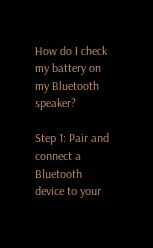How do I check my battery on my Bluetooth speaker?

Step 1: Pair and connect a Bluetooth device to your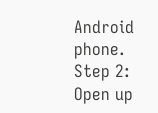Android phone. Step 2: Open up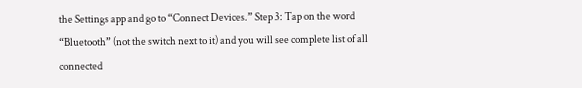the Settings app and go to “Connect Devices.” Step 3: Tap on the word “Bluetooth” (not the switch next to it) and you will see complete list of all connected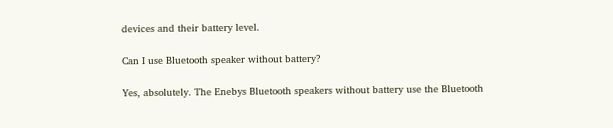devices and their battery level.

Can I use Bluetooth speaker without battery?

Yes, absolutely. The Enebys Bluetooth speakers without battery use the Bluetooth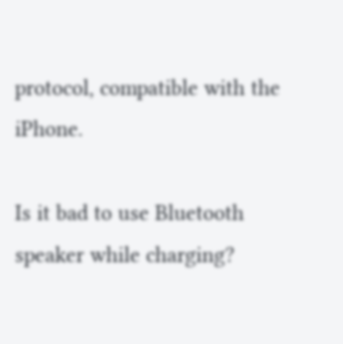protocol, compatible with the iPhone.

Is it bad to use Bluetooth speaker while charging?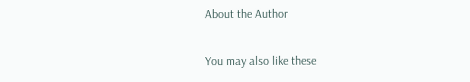About the Author

You may also like these